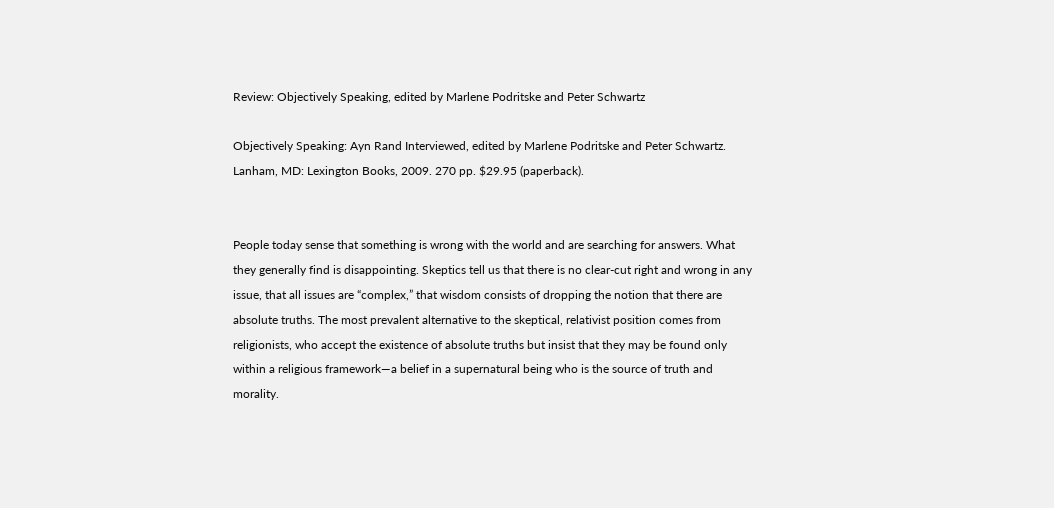Review: Objectively Speaking, edited by Marlene Podritske and Peter Schwartz

Objectively Speaking: Ayn Rand Interviewed, edited by Marlene Podritske and Peter Schwartz. Lanham, MD: Lexington Books, 2009. 270 pp. $29.95 (paperback).


People today sense that something is wrong with the world and are searching for answers. What they generally find is disappointing. Skeptics tell us that there is no clear-cut right and wrong in any issue, that all issues are “complex,” that wisdom consists of dropping the notion that there are absolute truths. The most prevalent alternative to the skeptical, relativist position comes from religionists, who accept the existence of absolute truths but insist that they may be found only within a religious framework—a belief in a supernatural being who is the source of truth and morality.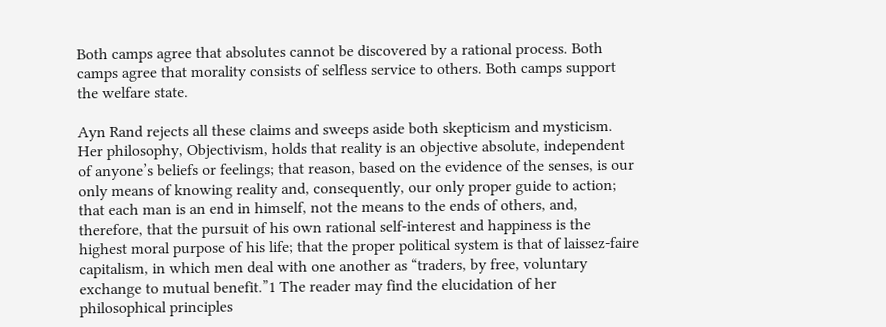Both camps agree that absolutes cannot be discovered by a rational process. Both camps agree that morality consists of selfless service to others. Both camps support the welfare state.

Ayn Rand rejects all these claims and sweeps aside both skepticism and mysticism. Her philosophy, Objectivism, holds that reality is an objective absolute, independent of anyone’s beliefs or feelings; that reason, based on the evidence of the senses, is our only means of knowing reality and, consequently, our only proper guide to action; that each man is an end in himself, not the means to the ends of others, and, therefore, that the pursuit of his own rational self-interest and happiness is the highest moral purpose of his life; that the proper political system is that of laissez-faire capitalism, in which men deal with one another as “traders, by free, voluntary exchange to mutual benefit.”1 The reader may find the elucidation of her philosophical principles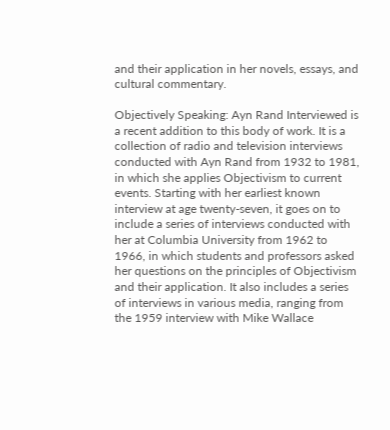and their application in her novels, essays, and cultural commentary.

Objectively Speaking: Ayn Rand Interviewed is a recent addition to this body of work. It is a collection of radio and television interviews conducted with Ayn Rand from 1932 to 1981, in which she applies Objectivism to current events. Starting with her earliest known interview at age twenty-seven, it goes on to include a series of interviews conducted with her at Columbia University from 1962 to 1966, in which students and professors asked her questions on the principles of Objectivism and their application. It also includes a series of interviews in various media, ranging from the 1959 interview with Mike Wallace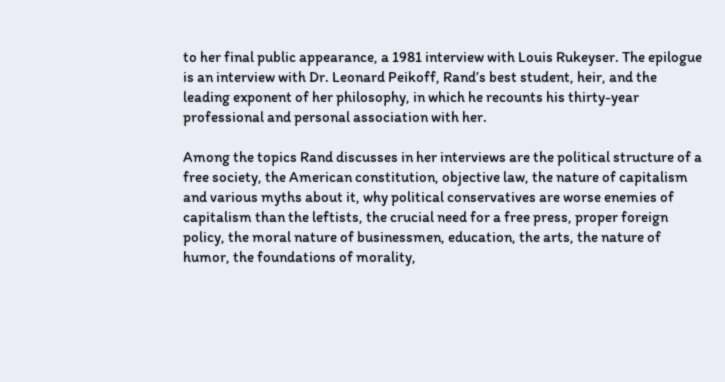to her final public appearance, a 1981 interview with Louis Rukeyser. The epilogue is an interview with Dr. Leonard Peikoff, Rand’s best student, heir, and the leading exponent of her philosophy, in which he recounts his thirty-year professional and personal association with her.

Among the topics Rand discusses in her interviews are the political structure of a free society, the American constitution, objective law, the nature of capitalism and various myths about it, why political conservatives are worse enemies of capitalism than the leftists, the crucial need for a free press, proper foreign policy, the moral nature of businessmen, education, the arts, the nature of humor, the foundations of morality,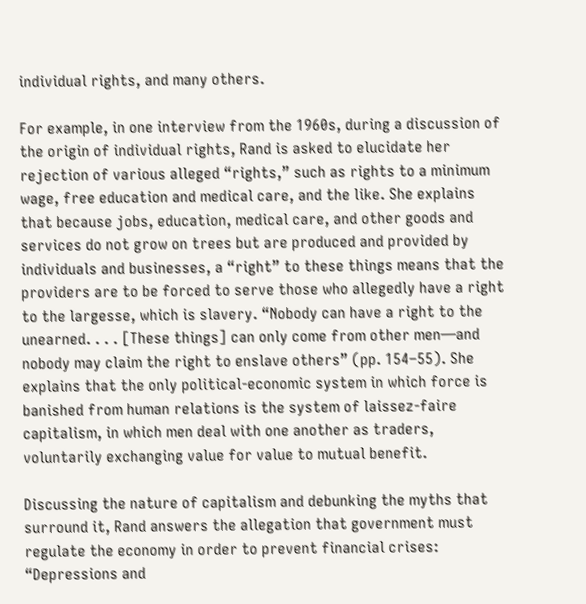individual rights, and many others.

For example, in one interview from the 1960s, during a discussion of the origin of individual rights, Rand is asked to elucidate her rejection of various alleged “rights,” such as rights to a minimum wage, free education and medical care, and the like. She explains that because jobs, education, medical care, and other goods and services do not grow on trees but are produced and provided by individuals and businesses, a “right” to these things means that the providers are to be forced to serve those who allegedly have a right to the largesse, which is slavery. “Nobody can have a right to the unearned. . . . [These things] can only come from other men—and nobody may claim the right to enslave others” (pp. 154–55). She explains that the only political-economic system in which force is banished from human relations is the system of laissez-faire capitalism, in which men deal with one another as traders, voluntarily exchanging value for value to mutual benefit.

Discussing the nature of capitalism and debunking the myths that surround it, Rand answers the allegation that government must regulate the economy in order to prevent financial crises: “Depressions and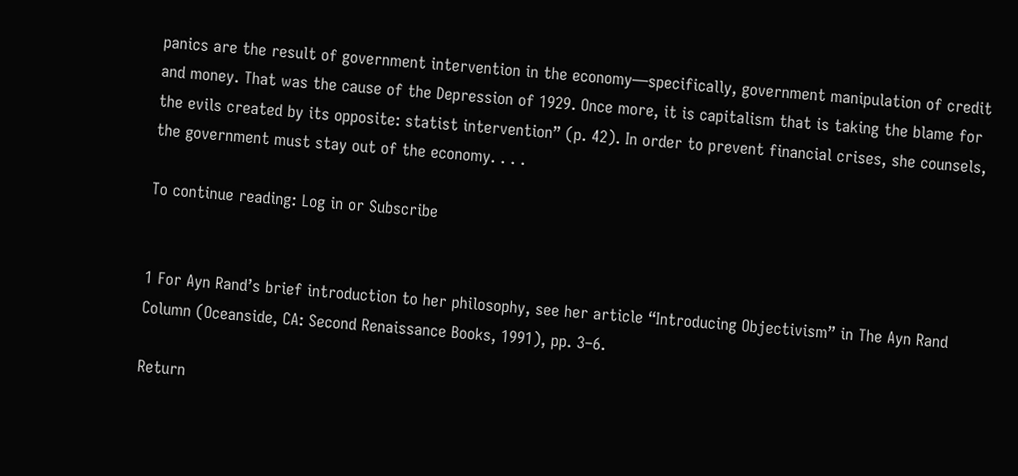panics are the result of government intervention in the economy—specifically, government manipulation of credit and money. That was the cause of the Depression of 1929. Once more, it is capitalism that is taking the blame for the evils created by its opposite: statist intervention” (p. 42). In order to prevent financial crises, she counsels, the government must stay out of the economy. . . .

To continue reading: Log in or Subscribe


1 For Ayn Rand’s brief introduction to her philosophy, see her article “Introducing Objectivism” in The Ayn Rand Column (Oceanside, CA: Second Renaissance Books, 1991), pp. 3–6.

Return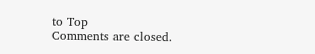to Top
Comments are closed.